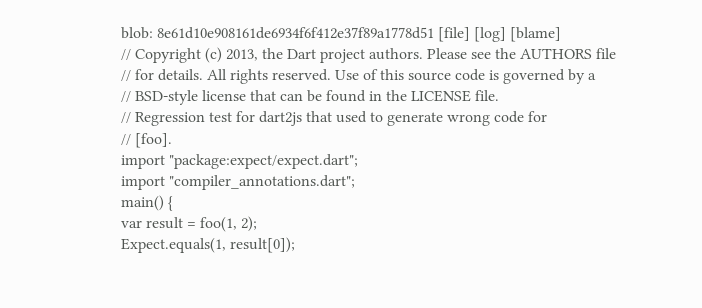blob: 8e61d10e908161de6934f6f412e37f89a1778d51 [file] [log] [blame]
// Copyright (c) 2013, the Dart project authors. Please see the AUTHORS file
// for details. All rights reserved. Use of this source code is governed by a
// BSD-style license that can be found in the LICENSE file.
// Regression test for dart2js that used to generate wrong code for
// [foo].
import "package:expect/expect.dart";
import "compiler_annotations.dart";
main() {
var result = foo(1, 2);
Expect.equals(1, result[0]);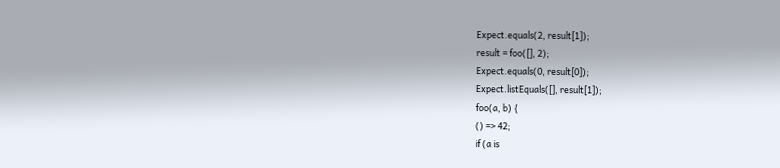Expect.equals(2, result[1]);
result = foo([], 2);
Expect.equals(0, result[0]);
Expect.listEquals([], result[1]);
foo(a, b) {
() => 42;
if (a is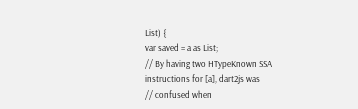List) {
var saved = a as List;
// By having two HTypeKnown SSA instructions for [a], dart2js was
// confused when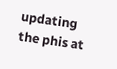updating the phis at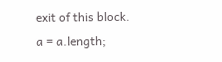exit of this block.
a = a.length;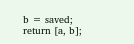b = saved;
return [a, b];